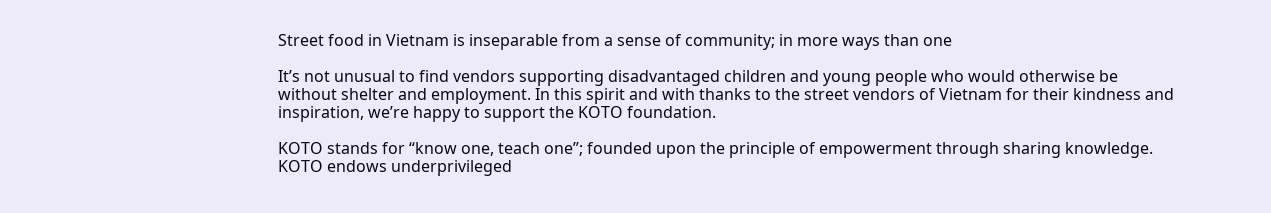Street food in Vietnam is inseparable from a sense of community; in more ways than one

It’s not unusual to find vendors supporting disadvantaged children and young people who would otherwise be without shelter and employment. In this spirit and with thanks to the street vendors of Vietnam for their kindness and inspiration, we’re happy to support the KOTO foundation.

KOTO stands for “know one, teach one”; founded upon the principle of empowerment through sharing knowledge. KOTO endows underprivileged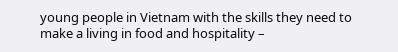young people in Vietnam with the skills they need to make a living in food and hospitality –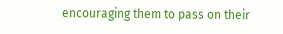encouraging them to pass on their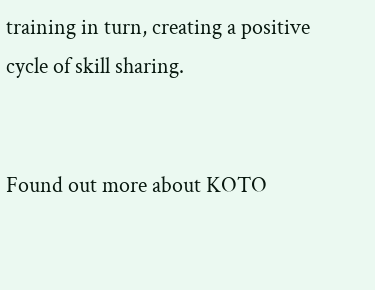training in turn, creating a positive cycle of skill sharing.


Found out more about KOTO